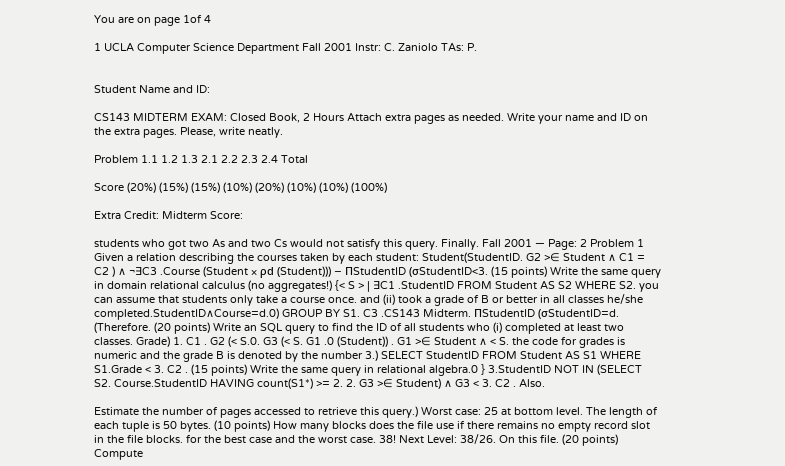You are on page 1of 4

1 UCLA Computer Science Department Fall 2001 Instr: C. Zaniolo TAs: P.


Student Name and ID:

CS143 MIDTERM EXAM: Closed Book, 2 Hours Attach extra pages as needed. Write your name and ID on the extra pages. Please, write neatly.

Problem 1.1 1.2 1.3 2.1 2.2 2.3 2.4 Total

Score (20%) (15%) (15%) (10%) (20%) (10%) (10%) (100%)

Extra Credit: Midterm Score:

students who got two As and two Cs would not satisfy this query. Finally. Fall 2001 — Page: 2 Problem 1 Given a relation describing the courses taken by each student: Student(StudentID. G2 >∈ Student ∧ C1 = C2 ) ∧ ¬∃C3 .Course (Student × ρd (Student))) − ΠStudentID (σStudentID<3. (15 points) Write the same query in domain relational calculus (no aggregates!) {< S > | ∃C1 .StudentID FROM Student AS S2 WHERE S2. you can assume that students only take a course once. and (ii) took a grade of B or better in all classes he/she completed.StudentID∧Course=d.0) GROUP BY S1. C3 .CS143 Midterm. ΠStudentID (σStudentID=d. (Therefore. (20 points) Write an SQL query to find the ID of all students who (i) completed at least two classes. Grade) 1. C1 . G2 (< S.0. G3 (< S. G1 .0 (Student)) . G1 >∈ Student ∧ < S. the code for grades is numeric and the grade B is denoted by the number 3.) SELECT StudentID FROM Student AS S1 WHERE S1.Grade < 3. C2 . (15 points) Write the same query in relational algebra.0 } 3.StudentID NOT IN (SELECT S2. Course.StudentID HAVING count(S1*) >= 2. 2. G3 >∈ Student) ∧ G3 < 3. C2 . Also.

Estimate the number of pages accessed to retrieve this query.) Worst case: 25 at bottom level. The length of each tuple is 50 bytes. (10 points) How many blocks does the file use if there remains no empty record slot in the file blocks. for the best case and the worst case. 38! Next Level: 38/26. On this file. (20 points) Compute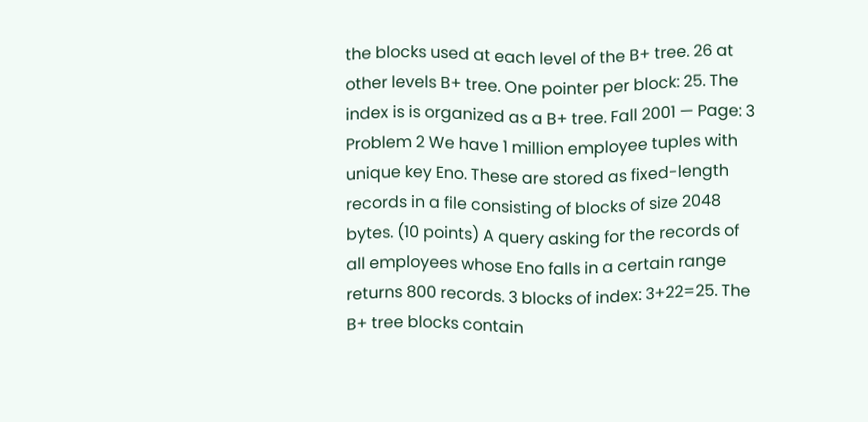the blocks used at each level of the B+ tree. 26 at other levels B+ tree. One pointer per block: 25. The index is is organized as a B+ tree. Fall 2001 — Page: 3 Problem 2 We have 1 million employee tuples with unique key Eno. These are stored as fixed-length records in a file consisting of blocks of size 2048 bytes. (10 points) A query asking for the records of all employees whose Eno falls in a certain range returns 800 records. 3 blocks of index: 3+22=25. The B+ tree blocks contain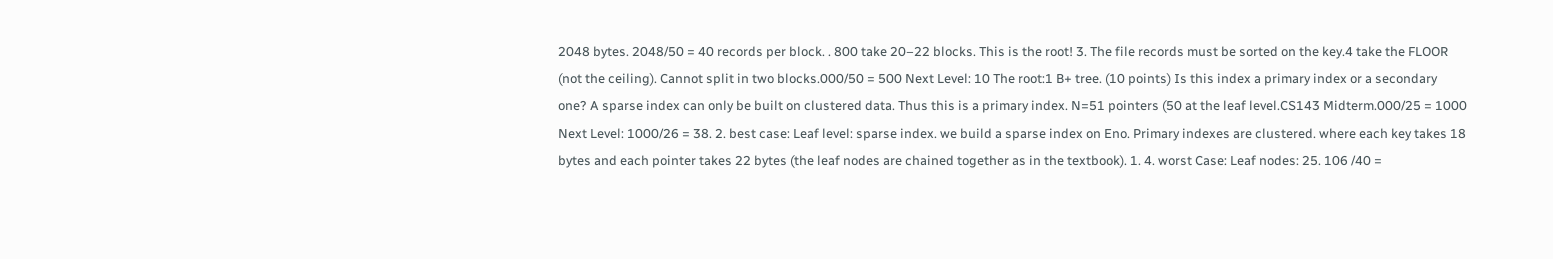2048 bytes. 2048/50 = 40 records per block. . 800 take 20–22 blocks. This is the root! 3. The file records must be sorted on the key.4 take the FLOOR (not the ceiling). Cannot split in two blocks.000/50 = 500 Next Level: 10 The root:1 B+ tree. (10 points) Is this index a primary index or a secondary one? A sparse index can only be built on clustered data. Thus this is a primary index. N=51 pointers (50 at the leaf level.CS143 Midterm.000/25 = 1000 Next Level: 1000/26 = 38. 2. best case: Leaf level: sparse index. we build a sparse index on Eno. Primary indexes are clustered. where each key takes 18 bytes and each pointer takes 22 bytes (the leaf nodes are chained together as in the textbook). 1. 4. worst Case: Leaf nodes: 25. 106 /40 =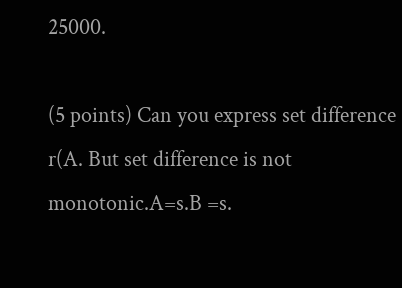25000.

(5 points) Can you express set difference r(A. But set difference is not monotonic.A=s.B =s.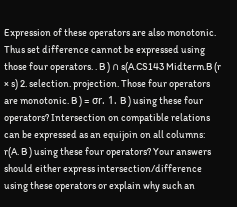Expression of these operators are also monotonic. Thus set difference cannot be expressed using those four operators. . B ) ∩ s(A.CS143 Midterm.B (r × s) 2. selection. projection. Those four operators are monotonic. B ) = σr. 1. B ) using these four operators? Intersection on compatible relations can be expressed as an equijoin on all columns: r(A. B ) using these four operators? Your answers should either express intersection/difference using these operators or explain why such an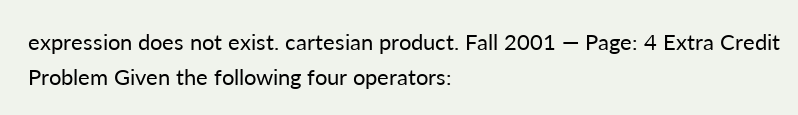expression does not exist. cartesian product. Fall 2001 — Page: 4 Extra Credit Problem Given the following four operators: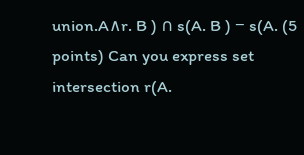union.A∧r. B ) ∩ s(A. B ) − s(A. (5 points) Can you express set intersection r(A.